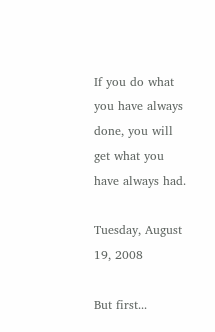If you do what you have always done, you will get what you have always had.

Tuesday, August 19, 2008

But first...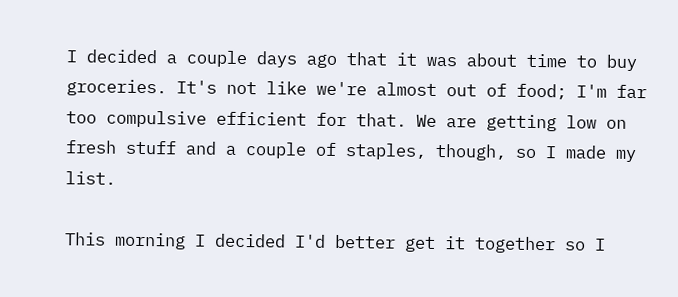I decided a couple days ago that it was about time to buy groceries. It's not like we're almost out of food; I'm far too compulsive efficient for that. We are getting low on fresh stuff and a couple of staples, though, so I made my list.

This morning I decided I'd better get it together so I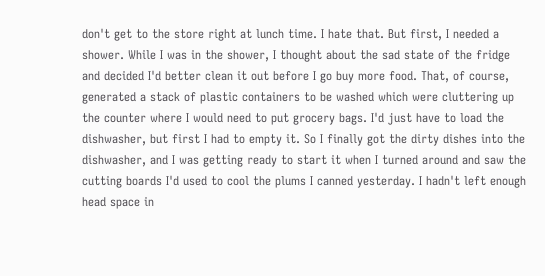don't get to the store right at lunch time. I hate that. But first, I needed a shower. While I was in the shower, I thought about the sad state of the fridge and decided I'd better clean it out before I go buy more food. That, of course, generated a stack of plastic containers to be washed which were cluttering up the counter where I would need to put grocery bags. I'd just have to load the dishwasher, but first I had to empty it. So I finally got the dirty dishes into the dishwasher, and I was getting ready to start it when I turned around and saw the cutting boards I'd used to cool the plums I canned yesterday. I hadn't left enough head space in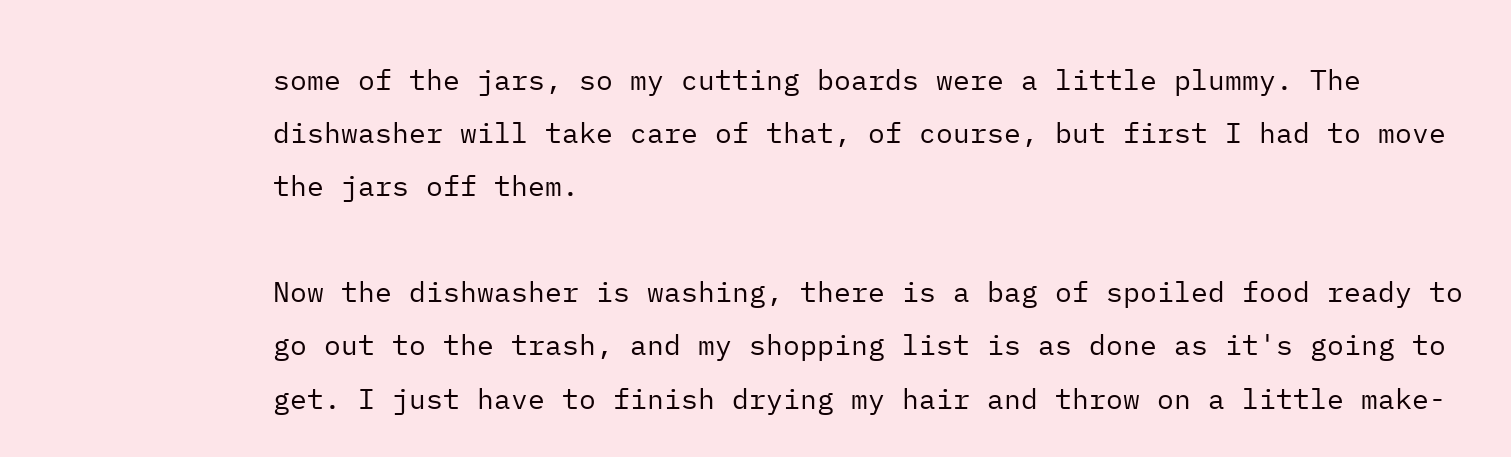some of the jars, so my cutting boards were a little plummy. The dishwasher will take care of that, of course, but first I had to move the jars off them.

Now the dishwasher is washing, there is a bag of spoiled food ready to go out to the trash, and my shopping list is as done as it's going to get. I just have to finish drying my hair and throw on a little make-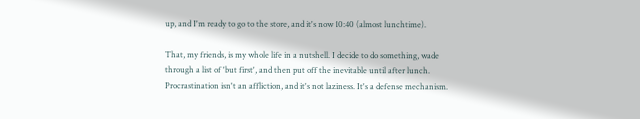up, and I'm ready to go to the store, and it's now 10:40 (almost lunchtime).

That, my friends, is my whole life in a nutshell. I decide to do something, wade through a list of 'but first', and then put off the inevitable until after lunch. Procrastination isn't an affliction, and it's not laziness. It's a defense mechanism.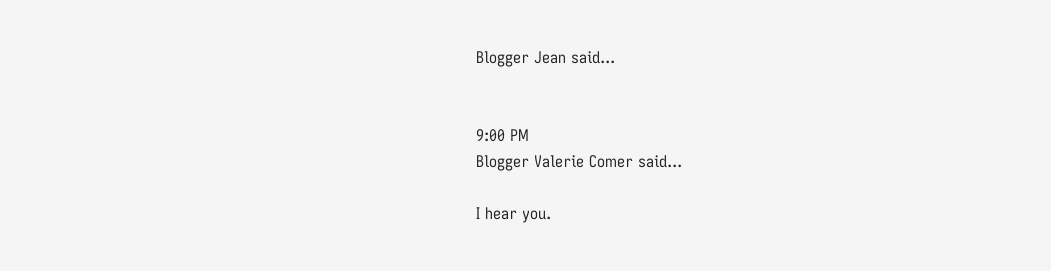Blogger Jean said...


9:00 PM
Blogger Valerie Comer said...

I hear you.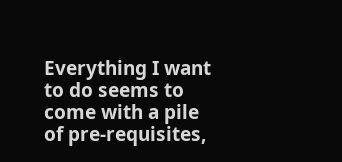Everything I want to do seems to come with a pile of pre-requisites,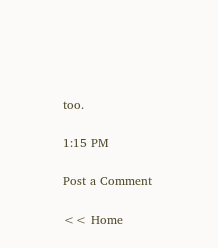too.

1:15 PM

Post a Comment

<< Home